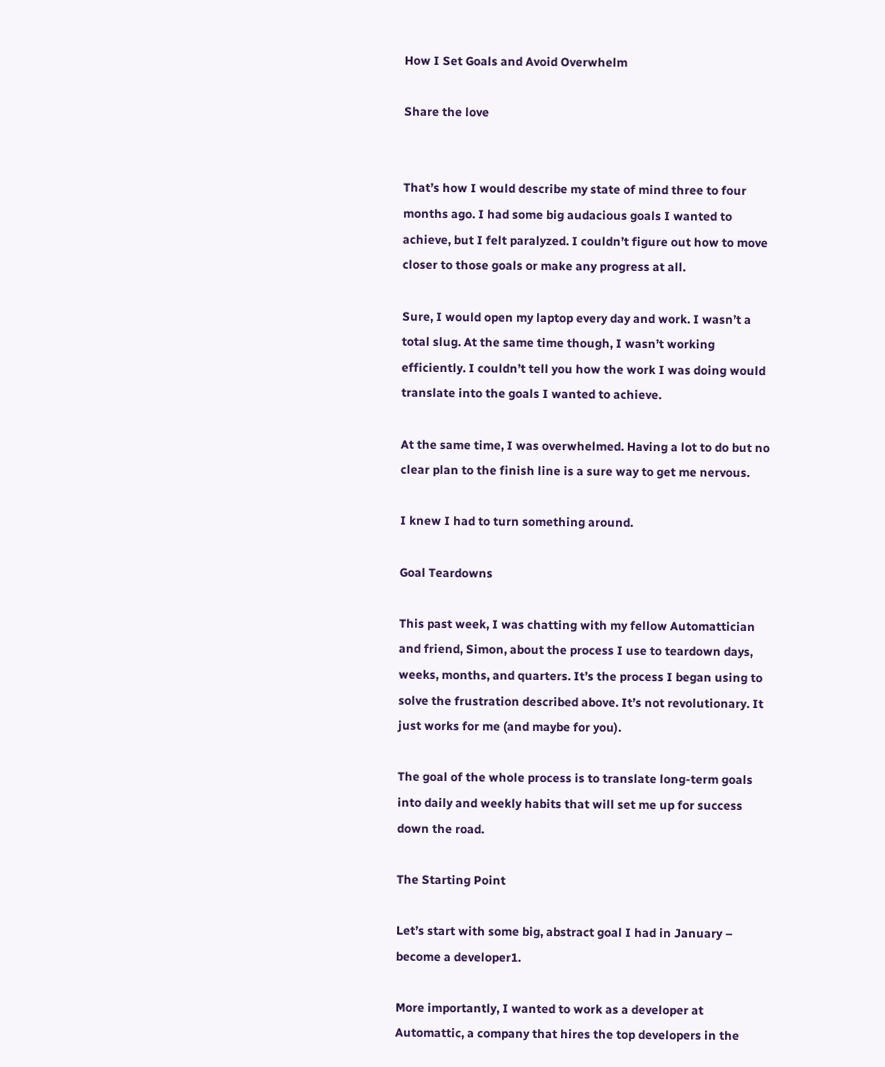How I Set Goals and Avoid Overwhelm

Share the love


That’s how I would describe my state of mind three to four months ago. I had some big audacious goals I wanted to achieve, but I felt paralyzed. I couldn’t figure out how to move closer to those goals or make any progress at all.

Sure, I would open my laptop every day and work. I wasn’t a total slug. At the same time though, I wasn’t working efficiently. I couldn’t tell you how the work I was doing would translate into the goals I wanted to achieve.

At the same time, I was overwhelmed. Having a lot to do but no clear plan to the finish line is a sure way to get me nervous.

I knew I had to turn something around.

Goal Teardowns

This past week, I was chatting with my fellow Automattician and friend, Simon, about the process I use to teardown days, weeks, months, and quarters. It’s the process I began using to solve the frustration described above. It’s not revolutionary. It just works for me (and maybe for you).

The goal of the whole process is to translate long-term goals into daily and weekly habits that will set me up for success down the road.

The Starting Point

Let’s start with some big, abstract goal I had in January – become a developer1.

More importantly, I wanted to work as a developer at Automattic, a company that hires the top developers in the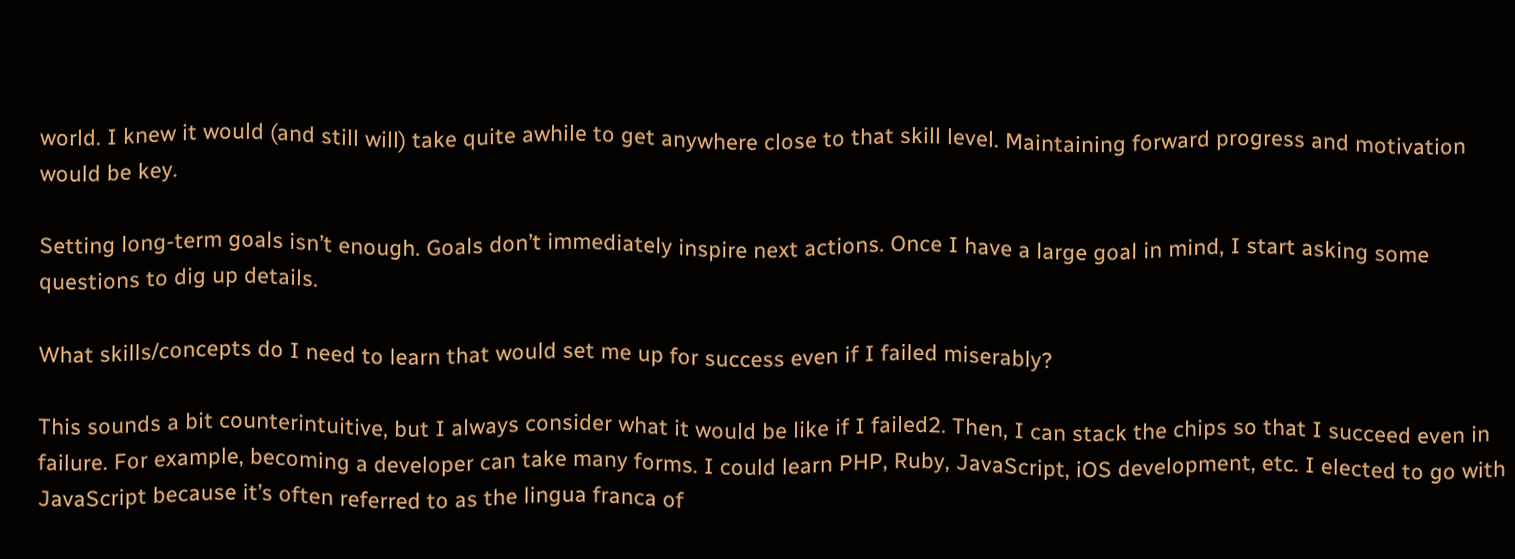world. I knew it would (and still will) take quite awhile to get anywhere close to that skill level. Maintaining forward progress and motivation would be key.

Setting long-term goals isn’t enough. Goals don’t immediately inspire next actions. Once I have a large goal in mind, I start asking some questions to dig up details.

What skills/concepts do I need to learn that would set me up for success even if I failed miserably?

This sounds a bit counterintuitive, but I always consider what it would be like if I failed2. Then, I can stack the chips so that I succeed even in failure. For example, becoming a developer can take many forms. I could learn PHP, Ruby, JavaScript, iOS development, etc. I elected to go with JavaScript because it’s often referred to as the lingua franca of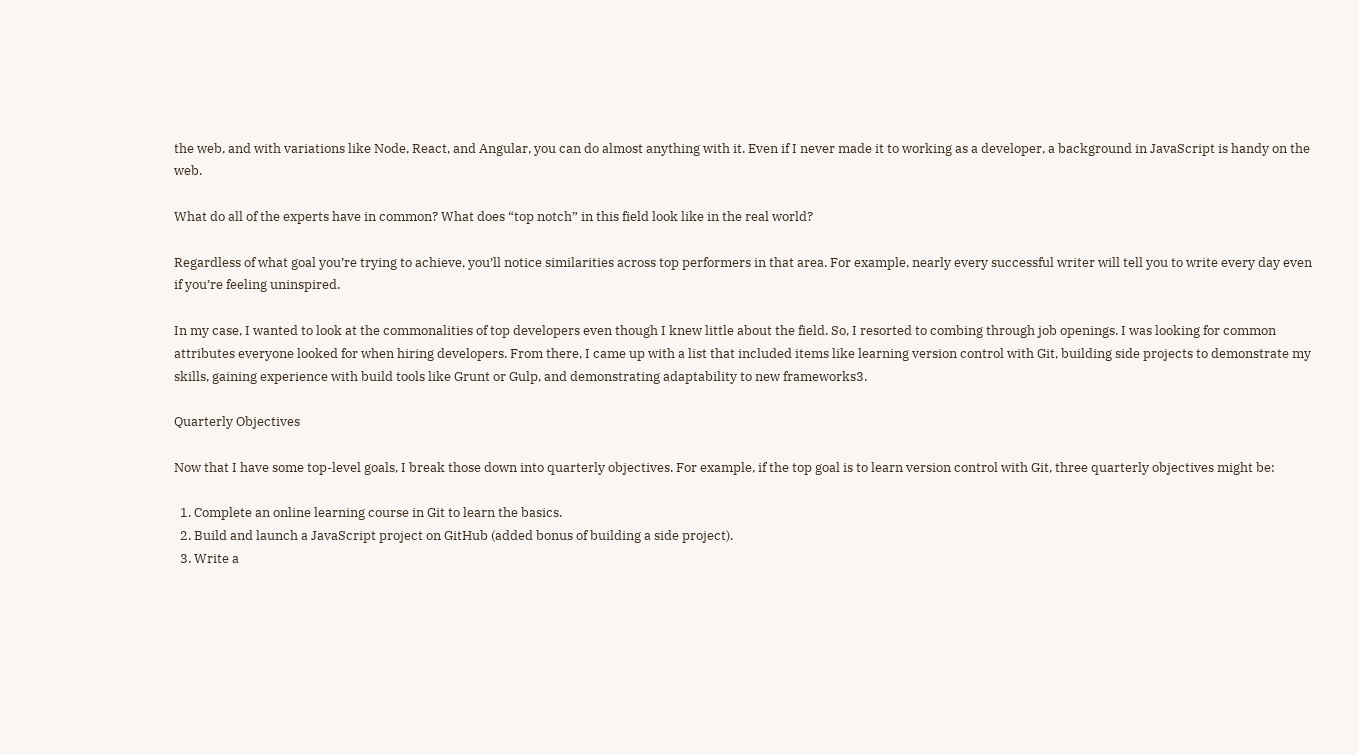the web, and with variations like Node, React, and Angular, you can do almost anything with it. Even if I never made it to working as a developer, a background in JavaScript is handy on the web.

What do all of the experts have in common? What does “top notch” in this field look like in the real world?

Regardless of what goal you’re trying to achieve, you’ll notice similarities across top performers in that area. For example, nearly every successful writer will tell you to write every day even if you’re feeling uninspired.

In my case, I wanted to look at the commonalities of top developers even though I knew little about the field. So, I resorted to combing through job openings. I was looking for common attributes everyone looked for when hiring developers. From there, I came up with a list that included items like learning version control with Git, building side projects to demonstrate my skills, gaining experience with build tools like Grunt or Gulp, and demonstrating adaptability to new frameworks3.

Quarterly Objectives

Now that I have some top-level goals, I break those down into quarterly objectives. For example, if the top goal is to learn version control with Git, three quarterly objectives might be:

  1. Complete an online learning course in Git to learn the basics.
  2. Build and launch a JavaScript project on GitHub (added bonus of building a side project).
  3. Write a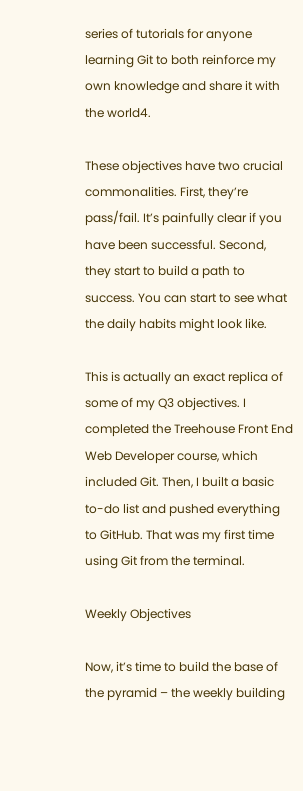series of tutorials for anyone learning Git to both reinforce my own knowledge and share it with the world4.

These objectives have two crucial commonalities. First, they’re pass/fail. It’s painfully clear if you have been successful. Second, they start to build a path to success. You can start to see what the daily habits might look like.

This is actually an exact replica of some of my Q3 objectives. I completed the Treehouse Front End Web Developer course, which included Git. Then, I built a basic to-do list and pushed everything to GitHub. That was my first time using Git from the terminal.

Weekly Objectives

Now, it’s time to build the base of the pyramid – the weekly building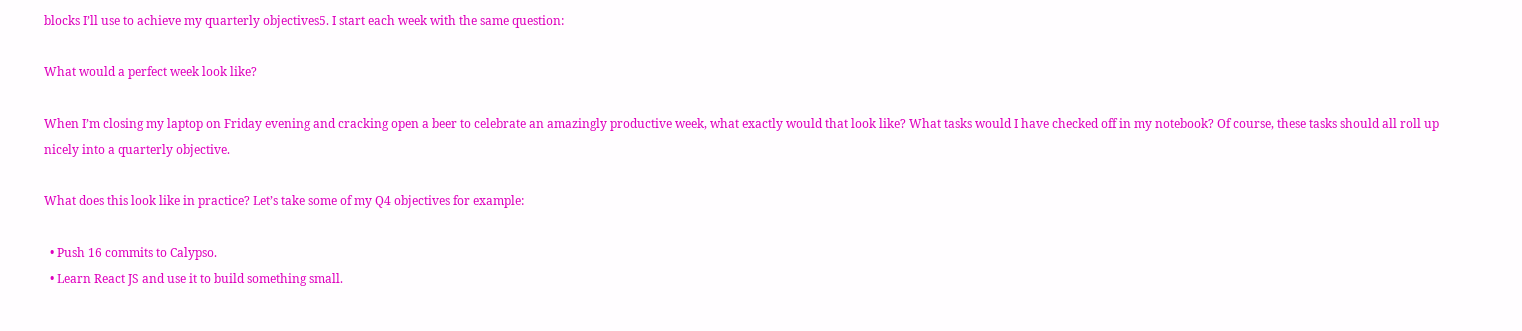blocks I’ll use to achieve my quarterly objectives5. I start each week with the same question:

What would a perfect week look like?

When I’m closing my laptop on Friday evening and cracking open a beer to celebrate an amazingly productive week, what exactly would that look like? What tasks would I have checked off in my notebook? Of course, these tasks should all roll up nicely into a quarterly objective.

What does this look like in practice? Let’s take some of my Q4 objectives for example:

  • Push 16 commits to Calypso.
  • Learn React JS and use it to build something small.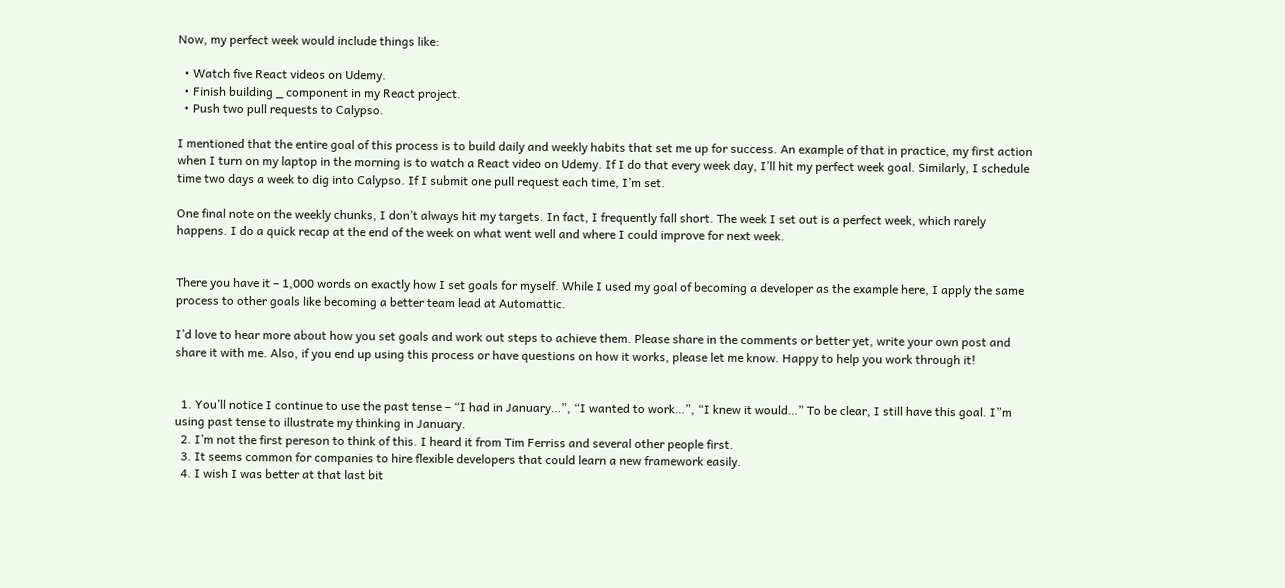Now, my perfect week would include things like:

  • Watch five React videos on Udemy.
  • Finish building _ component in my React project.
  • Push two pull requests to Calypso.

I mentioned that the entire goal of this process is to build daily and weekly habits that set me up for success. An example of that in practice, my first action when I turn on my laptop in the morning is to watch a React video on Udemy. If I do that every week day, I’ll hit my perfect week goal. Similarly, I schedule time two days a week to dig into Calypso. If I submit one pull request each time, I’m set.

One final note on the weekly chunks, I don’t always hit my targets. In fact, I frequently fall short. The week I set out is a perfect week, which rarely happens. I do a quick recap at the end of the week on what went well and where I could improve for next week.


There you have it – 1,000 words on exactly how I set goals for myself. While I used my goal of becoming a developer as the example here, I apply the same process to other goals like becoming a better team lead at Automattic.

I’d love to hear more about how you set goals and work out steps to achieve them. Please share in the comments or better yet, write your own post and share it with me. Also, if you end up using this process or have questions on how it works, please let me know. Happy to help you work through it!


  1. You’ll notice I continue to use the past tense – “I had in January…”, “I wanted to work…”, “I knew it would…” To be clear, I still have this goal. I”m using past tense to illustrate my thinking in January.
  2. I’m not the first pereson to think of this. I heard it from Tim Ferriss and several other people first.
  3. It seems common for companies to hire flexible developers that could learn a new framework easily.
  4. I wish I was better at that last bit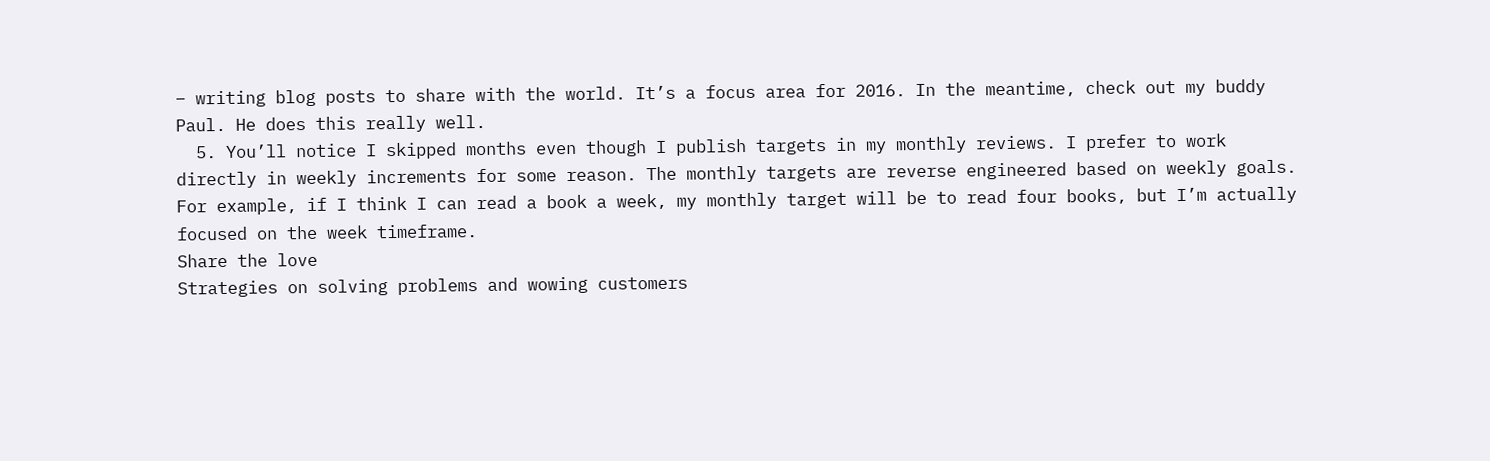– writing blog posts to share with the world. It’s a focus area for 2016. In the meantime, check out my buddy Paul. He does this really well.
  5. You’ll notice I skipped months even though I publish targets in my monthly reviews. I prefer to work directly in weekly increments for some reason. The monthly targets are reverse engineered based on weekly goals. For example, if I think I can read a book a week, my monthly target will be to read four books, but I’m actually focused on the week timeframe.
Share the love
Strategies on solving problems and wowing customers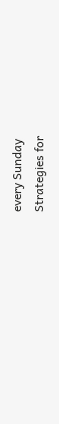every Sunday
Strategies for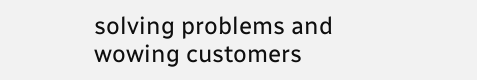solving problems and wowing customers